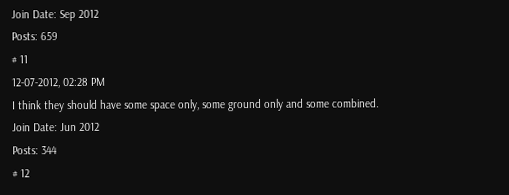Join Date: Sep 2012
Posts: 659
# 11
12-07-2012, 02:28 PM
I think they should have some space only, some ground only and some combined.
Join Date: Jun 2012
Posts: 344
# 12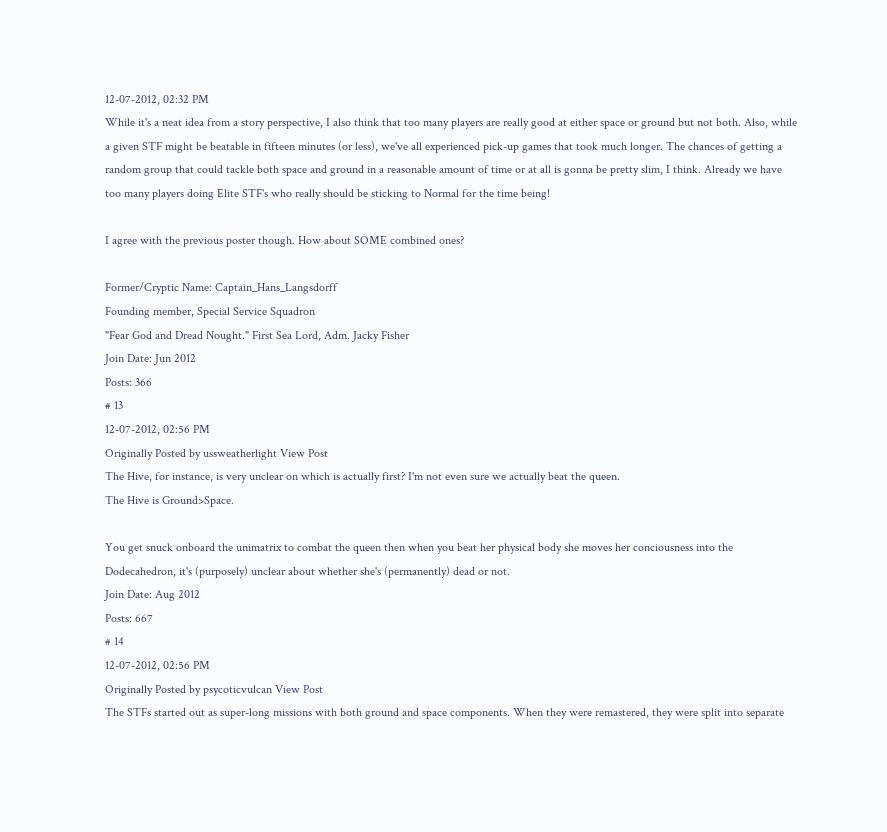12-07-2012, 02:32 PM
While it's a neat idea from a story perspective, I also think that too many players are really good at either space or ground but not both. Also, while a given STF might be beatable in fifteen minutes (or less), we've all experienced pick-up games that took much longer. The chances of getting a random group that could tackle both space and ground in a reasonable amount of time or at all is gonna be pretty slim, I think. Already we have too many players doing Elite STF's who really should be sticking to Normal for the time being!

I agree with the previous poster though. How about SOME combined ones?

Former/Cryptic Name: Captain_Hans_Langsdorff
Founding member, Special Service Squadron
"Fear God and Dread Nought." First Sea Lord, Adm. Jacky Fisher
Join Date: Jun 2012
Posts: 366
# 13
12-07-2012, 02:56 PM
Originally Posted by ussweatherlight View Post
The Hive, for instance, is very unclear on which is actually first? I'm not even sure we actually beat the queen.
The Hive is Ground>Space.

You get snuck onboard the unimatrix to combat the queen then when you beat her physical body she moves her conciousness into the Dodecahedron, it's (purposely) unclear about whether she's (permanently) dead or not.
Join Date: Aug 2012
Posts: 667
# 14
12-07-2012, 02:56 PM
Originally Posted by psycoticvulcan View Post
The STFs started out as super-long missions with both ground and space components. When they were remastered, they were split into separate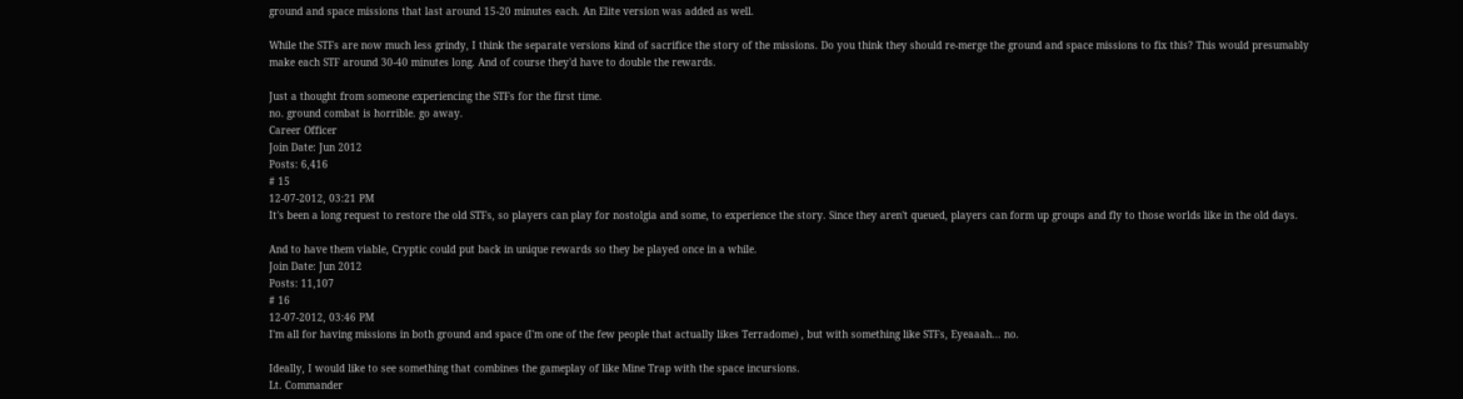ground and space missions that last around 15-20 minutes each. An Elite version was added as well.

While the STFs are now much less grindy, I think the separate versions kind of sacrifice the story of the missions. Do you think they should re-merge the ground and space missions to fix this? This would presumably make each STF around 30-40 minutes long. And of course they'd have to double the rewards.

Just a thought from someone experiencing the STFs for the first time.
no. ground combat is horrible. go away.
Career Officer
Join Date: Jun 2012
Posts: 6,416
# 15
12-07-2012, 03:21 PM
It's been a long request to restore the old STFs, so players can play for nostolgia and some, to experience the story. Since they aren't queued, players can form up groups and fly to those worlds like in the old days.

And to have them viable, Cryptic could put back in unique rewards so they be played once in a while.
Join Date: Jun 2012
Posts: 11,107
# 16
12-07-2012, 03:46 PM
I'm all for having missions in both ground and space (I'm one of the few people that actually likes Terradome) , but with something like STFs, Eyeaaah... no.

Ideally, I would like to see something that combines the gameplay of like Mine Trap with the space incursions.
Lt. Commander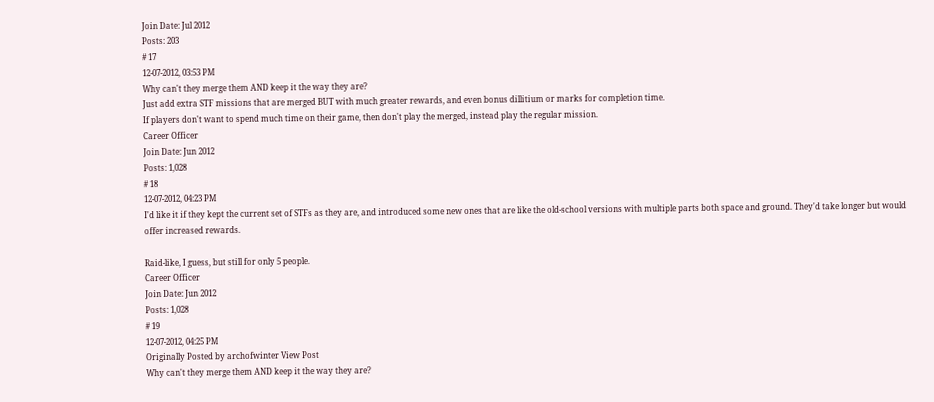Join Date: Jul 2012
Posts: 203
# 17
12-07-2012, 03:53 PM
Why can't they merge them AND keep it the way they are?
Just add extra STF missions that are merged BUT with much greater rewards, and even bonus dillitium or marks for completion time.
If players don't want to spend much time on their game, then don't play the merged, instead play the regular mission.
Career Officer
Join Date: Jun 2012
Posts: 1,028
# 18
12-07-2012, 04:23 PM
I'd like it if they kept the current set of STFs as they are, and introduced some new ones that are like the old-school versions with multiple parts both space and ground. They'd take longer but would offer increased rewards.

Raid-like, I guess, but still for only 5 people.
Career Officer
Join Date: Jun 2012
Posts: 1,028
# 19
12-07-2012, 04:25 PM
Originally Posted by archofwinter View Post
Why can't they merge them AND keep it the way they are?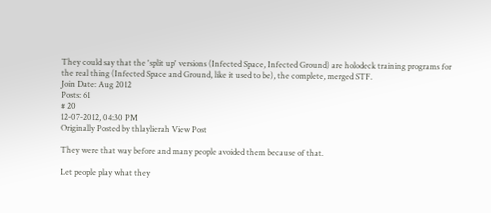They could say that the 'split up' versions (Infected Space, Infected Ground) are holodeck training programs for the real thing (Infected Space and Ground, like it used to be), the complete, merged STF.
Join Date: Aug 2012
Posts: 61
# 20
12-07-2012, 04:30 PM
Originally Posted by thlaylierah View Post

They were that way before and many people avoided them because of that.

Let people play what they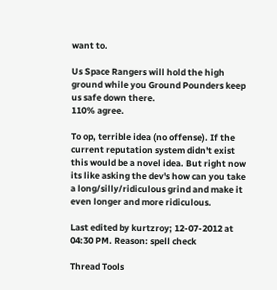want to.

Us Space Rangers will hold the high ground while you Ground Pounders keep us safe down there.
110% agree.

To op, terrible idea (no offense). If the current reputation system didn't exist this would be a novel idea. But right now its like asking the dev's how can you take a long/silly/ridiculous grind and make it even longer and more ridiculous.

Last edited by kurtzroy; 12-07-2012 at 04:30 PM. Reason: spell check

Thread Tools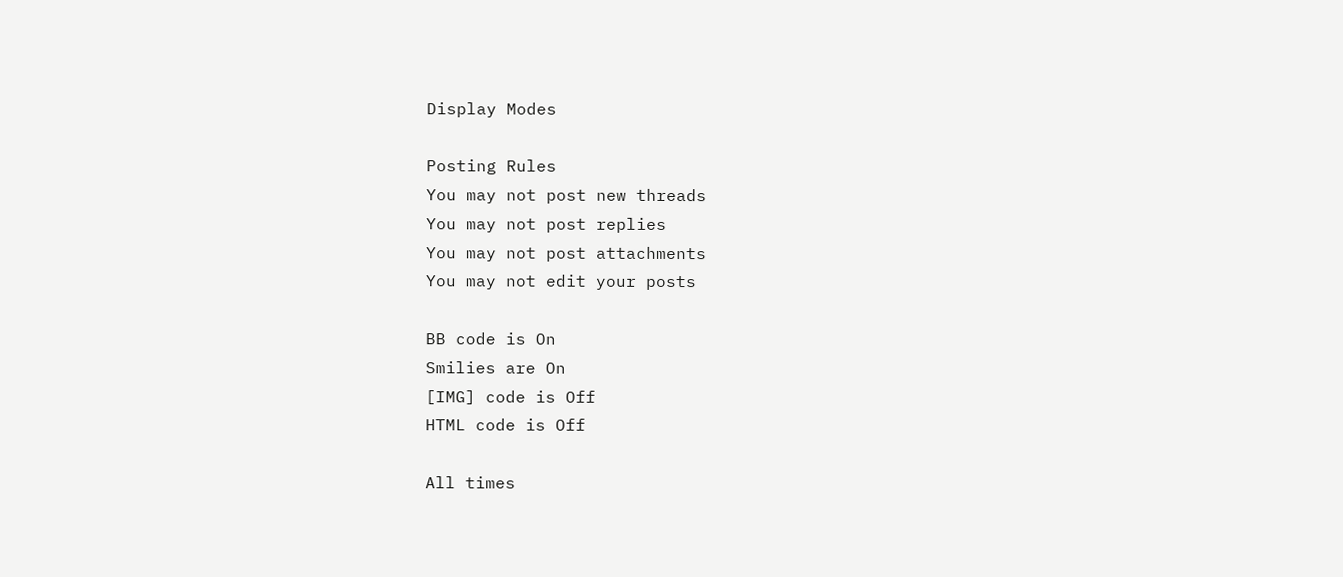Display Modes

Posting Rules
You may not post new threads
You may not post replies
You may not post attachments
You may not edit your posts

BB code is On
Smilies are On
[IMG] code is Off
HTML code is Off

All times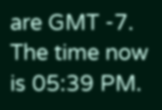are GMT -7. The time now is 05:39 PM.